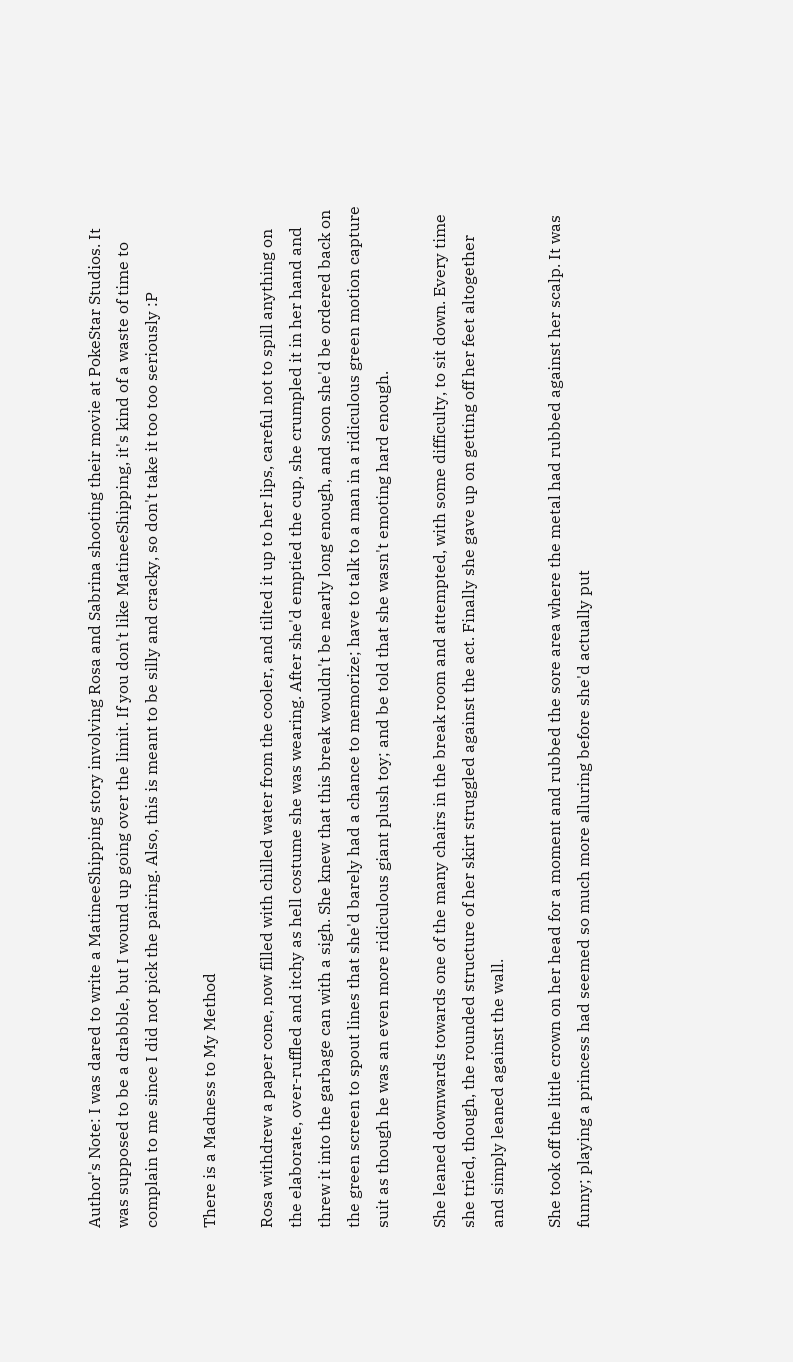Author's Note: I was dared to write a MatineeShipping story involving Rosa and Sabrina shooting their movie at PokeStar Studios. It was supposed to be a drabble, but I wound up going over the limit. If you don't like MatineeShipping, it's kind of a waste of time to complain to me since I did not pick the pairing. Also, this is meant to be silly and cracky, so don't take it too too seriously :P

There is a Madness to My Method

Rosa withdrew a paper cone, now filled with chilled water from the cooler, and tilted it up to her lips, careful not to spill anything on the elaborate, over-ruffled and itchy as hell costume she was wearing. After she'd emptied the cup, she crumpled it in her hand and threw it into the garbage can with a sigh. She knew that this break wouldn't be nearly long enough, and soon she'd be ordered back on the green screen to spout lines that she'd barely had a chance to memorize; have to talk to a man in a ridiculous green motion capture suit as though he was an even more ridiculous giant plush toy; and be told that she wasn't emoting hard enough.

She leaned downwards towards one of the many chairs in the break room and attempted, with some difficulty, to sit down. Every time she tried, though, the rounded structure of her skirt struggled against the act. Finally she gave up on getting off her feet altogether and simply leaned against the wall.

She took off the little crown on her head for a moment and rubbed the sore area where the metal had rubbed against her scalp. It was funny; playing a princess had seemed so much more alluring before she'd actually put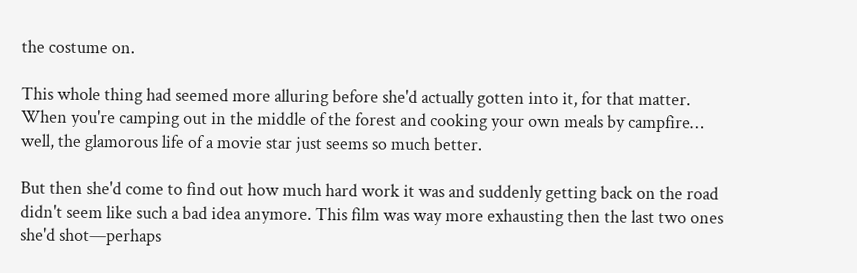the costume on.

This whole thing had seemed more alluring before she'd actually gotten into it, for that matter. When you're camping out in the middle of the forest and cooking your own meals by campfire… well, the glamorous life of a movie star just seems so much better.

But then she'd come to find out how much hard work it was and suddenly getting back on the road didn't seem like such a bad idea anymore. This film was way more exhausting then the last two ones she'd shot—perhaps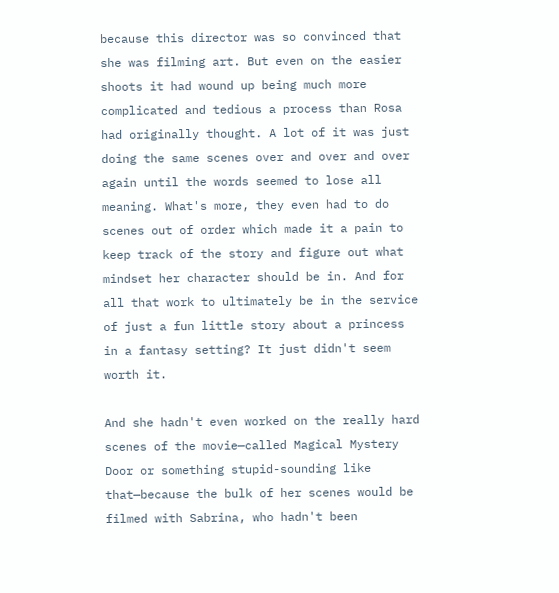because this director was so convinced that she was filming art. But even on the easier shoots it had wound up being much more complicated and tedious a process than Rosa had originally thought. A lot of it was just doing the same scenes over and over and over again until the words seemed to lose all meaning. What's more, they even had to do scenes out of order which made it a pain to keep track of the story and figure out what mindset her character should be in. And for all that work to ultimately be in the service of just a fun little story about a princess in a fantasy setting? It just didn't seem worth it.

And she hadn't even worked on the really hard scenes of the movie—called Magical Mystery Door or something stupid-sounding like that—because the bulk of her scenes would be filmed with Sabrina, who hadn't been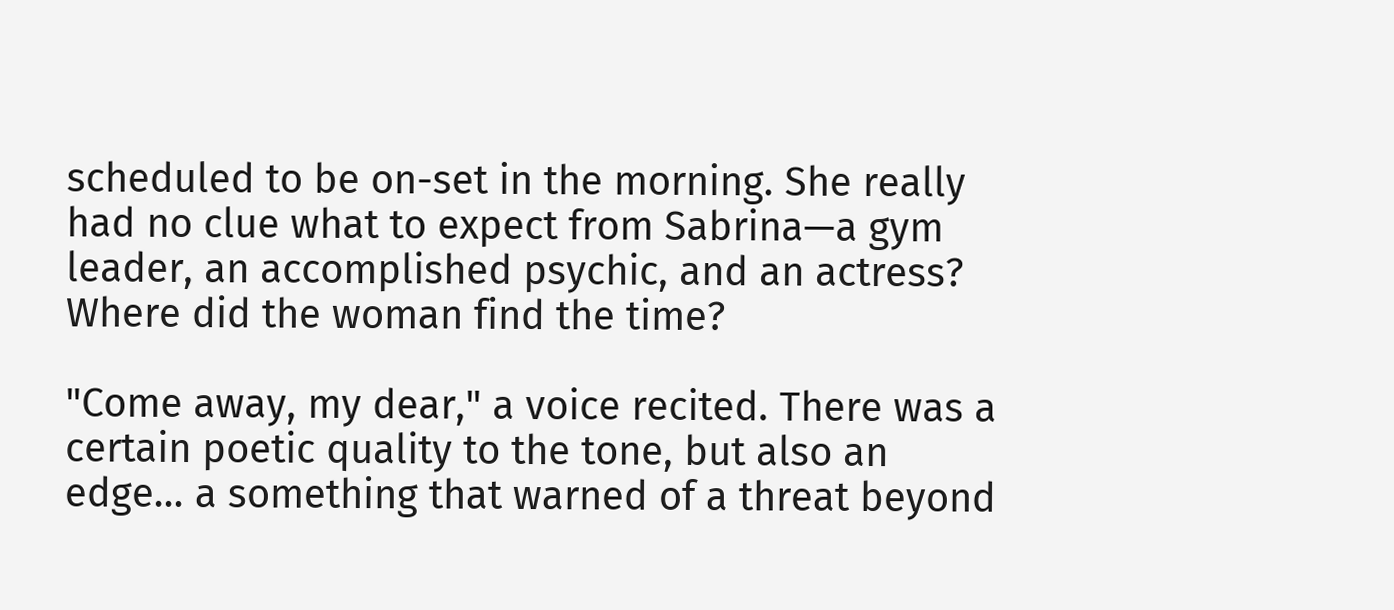scheduled to be on-set in the morning. She really had no clue what to expect from Sabrina—a gym leader, an accomplished psychic, and an actress? Where did the woman find the time?

"Come away, my dear," a voice recited. There was a certain poetic quality to the tone, but also an edge… a something that warned of a threat beyond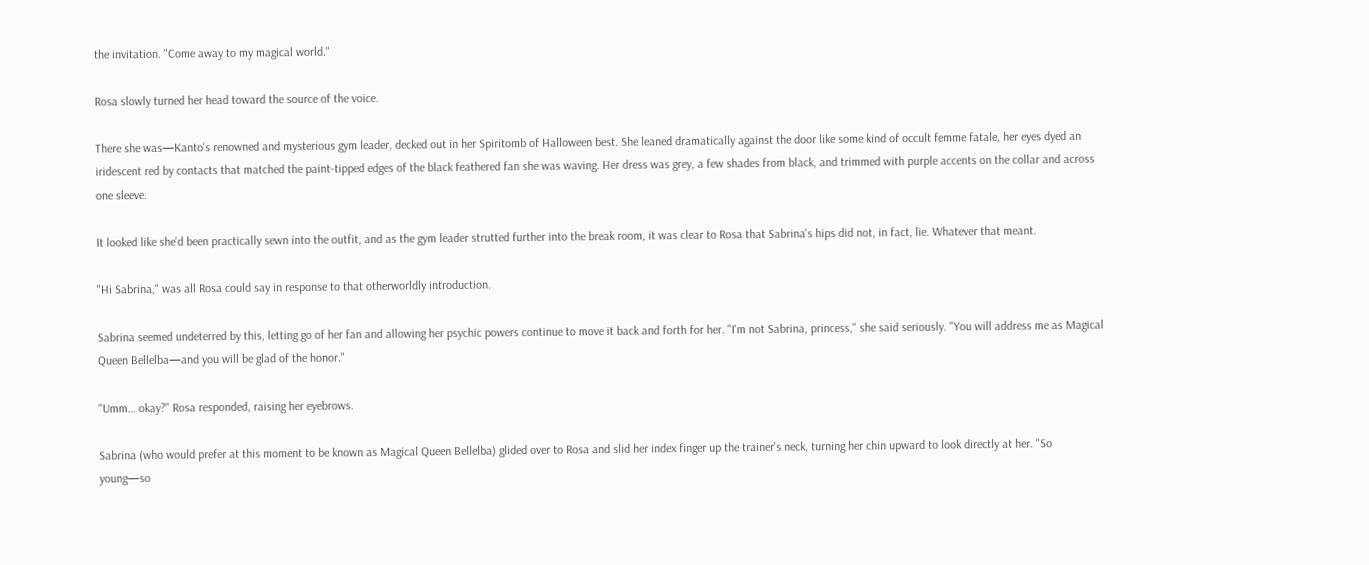the invitation. "Come away to my magical world."

Rosa slowly turned her head toward the source of the voice.

There she was—Kanto's renowned and mysterious gym leader, decked out in her Spiritomb of Halloween best. She leaned dramatically against the door like some kind of occult femme fatale, her eyes dyed an iridescent red by contacts that matched the paint-tipped edges of the black feathered fan she was waving. Her dress was grey, a few shades from black, and trimmed with purple accents on the collar and across one sleeve.

It looked like she'd been practically sewn into the outfit, and as the gym leader strutted further into the break room, it was clear to Rosa that Sabrina's hips did not, in fact, lie. Whatever that meant.

"Hi Sabrina," was all Rosa could say in response to that otherworldly introduction.

Sabrina seemed undeterred by this, letting go of her fan and allowing her psychic powers continue to move it back and forth for her. "I'm not Sabrina, princess," she said seriously. "You will address me as Magical Queen Bellelba—and you will be glad of the honor."

"Umm… okay?" Rosa responded, raising her eyebrows.

Sabrina (who would prefer at this moment to be known as Magical Queen Bellelba) glided over to Rosa and slid her index finger up the trainer's neck, turning her chin upward to look directly at her. "So young—so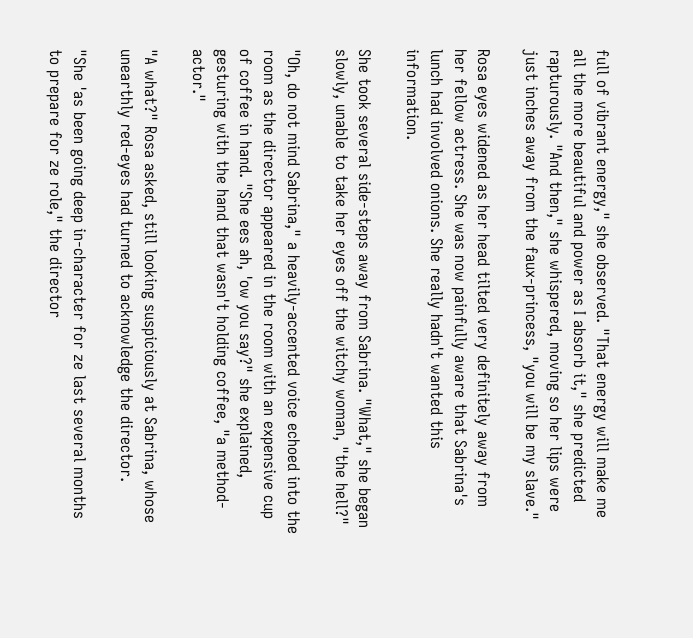full of vibrant energy," she observed. "That energy will make me all the more beautiful and power as I absorb it," she predicted rapturously. "And then," she whispered, moving so her lips were just inches away from the faux-princess, "you will be my slave."

Rosa eyes widened as her head tilted very definitely away from her fellow actress. She was now painfully aware that Sabrina's lunch had involved onions. She really hadn't wanted this information.

She took several side-steps away from Sabrina. "What," she began slowly, unable to take her eyes off the witchy woman, "the hell?"

"Oh, do not mind Sabrina," a heavily-accented voice echoed into the room as the director appeared in the room with an expensive cup of coffee in hand. "She ees ah, 'ow you say?" she explained, gesturing with the hand that wasn't holding coffee, "a method-actor."

"A what?" Rosa asked, still looking suspiciously at Sabrina, whose unearthly red-eyes had turned to acknowledge the director.

"She 'as been going deep in-character for ze last several months to prepare for ze role," the director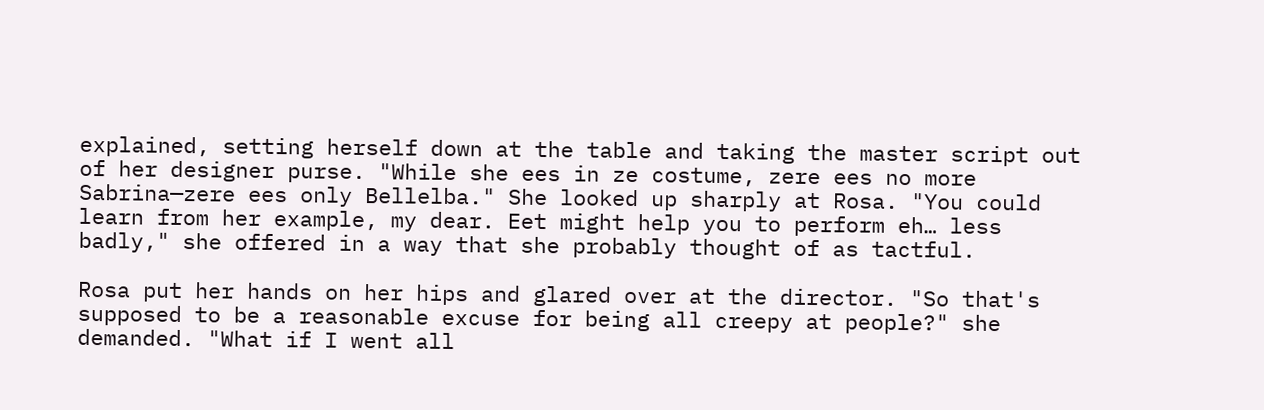explained, setting herself down at the table and taking the master script out of her designer purse. "While she ees in ze costume, zere ees no more Sabrina—zere ees only Bellelba." She looked up sharply at Rosa. "You could learn from her example, my dear. Eet might help you to perform eh… less badly," she offered in a way that she probably thought of as tactful.

Rosa put her hands on her hips and glared over at the director. "So that's supposed to be a reasonable excuse for being all creepy at people?" she demanded. "What if I went all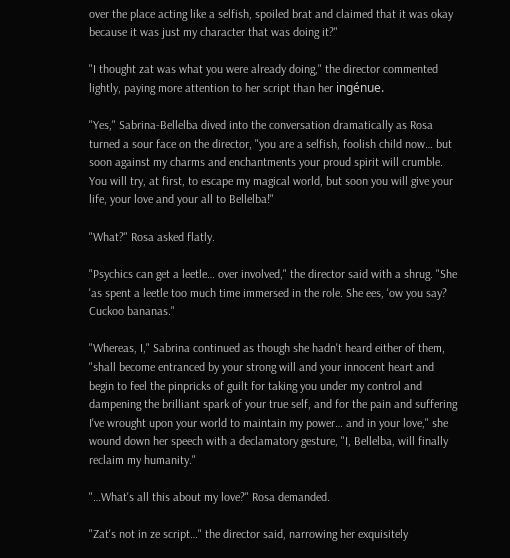over the place acting like a selfish, spoiled brat and claimed that it was okay because it was just my character that was doing it?"

"I thought zat was what you were already doing," the director commented lightly, paying more attention to her script than her ingénue.

"Yes," Sabrina-Bellelba dived into the conversation dramatically as Rosa turned a sour face on the director, "you are a selfish, foolish child now… but soon against my charms and enchantments your proud spirit will crumble. You will try, at first, to escape my magical world, but soon you will give your life, your love and your all to Bellelba!"

"What?" Rosa asked flatly.

"Psychics can get a leetle… over involved," the director said with a shrug. "She 'as spent a leetle too much time immersed in the role. She ees, 'ow you say? Cuckoo bananas."

"Whereas, I," Sabrina continued as though she hadn't heard either of them, "shall become entranced by your strong will and your innocent heart and begin to feel the pinpricks of guilt for taking you under my control and dampening the brilliant spark of your true self, and for the pain and suffering I've wrought upon your world to maintain my power… and in your love," she wound down her speech with a declamatory gesture, "I, Bellelba, will finally reclaim my humanity."

"…What's all this about my love?" Rosa demanded.

"Zat's not in ze script…" the director said, narrowing her exquisitely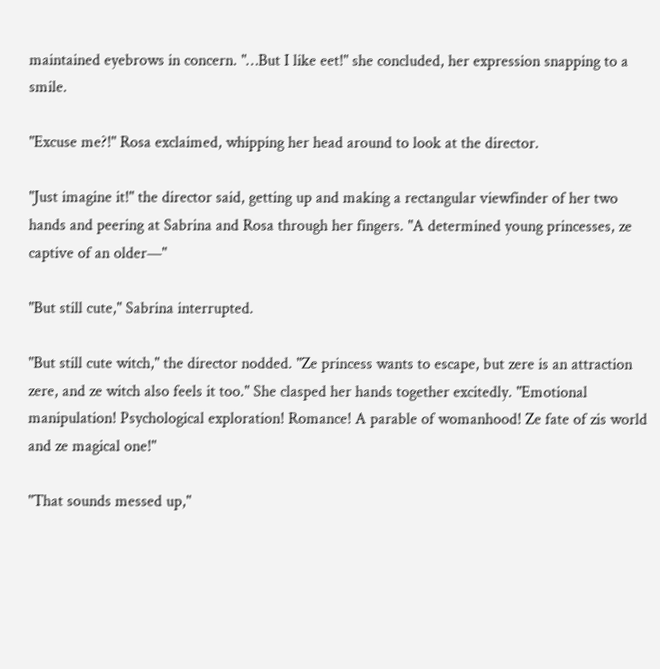maintained eyebrows in concern. "…But I like eet!" she concluded, her expression snapping to a smile.

"Excuse me?!" Rosa exclaimed, whipping her head around to look at the director.

"Just imagine it!" the director said, getting up and making a rectangular viewfinder of her two hands and peering at Sabrina and Rosa through her fingers. "A determined young princesses, ze captive of an older—"

"But still cute," Sabrina interrupted.

"But still cute witch," the director nodded. "Ze princess wants to escape, but zere is an attraction zere, and ze witch also feels it too." She clasped her hands together excitedly. "Emotional manipulation! Psychological exploration! Romance! A parable of womanhood! Ze fate of zis world and ze magical one!"

"That sounds messed up,"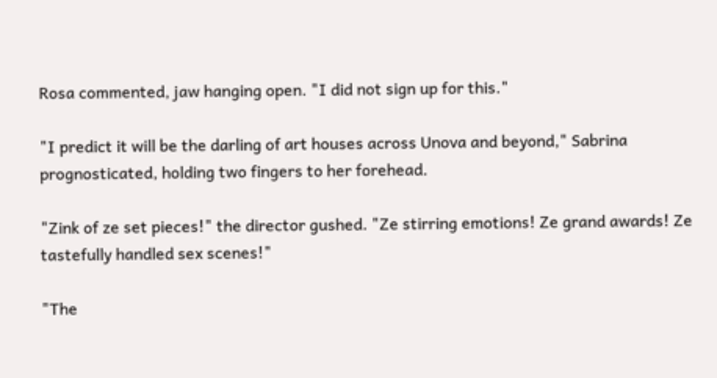Rosa commented, jaw hanging open. "I did not sign up for this."

"I predict it will be the darling of art houses across Unova and beyond," Sabrina prognosticated, holding two fingers to her forehead.

"Zink of ze set pieces!" the director gushed. "Ze stirring emotions! Ze grand awards! Ze tastefully handled sex scenes!"

"The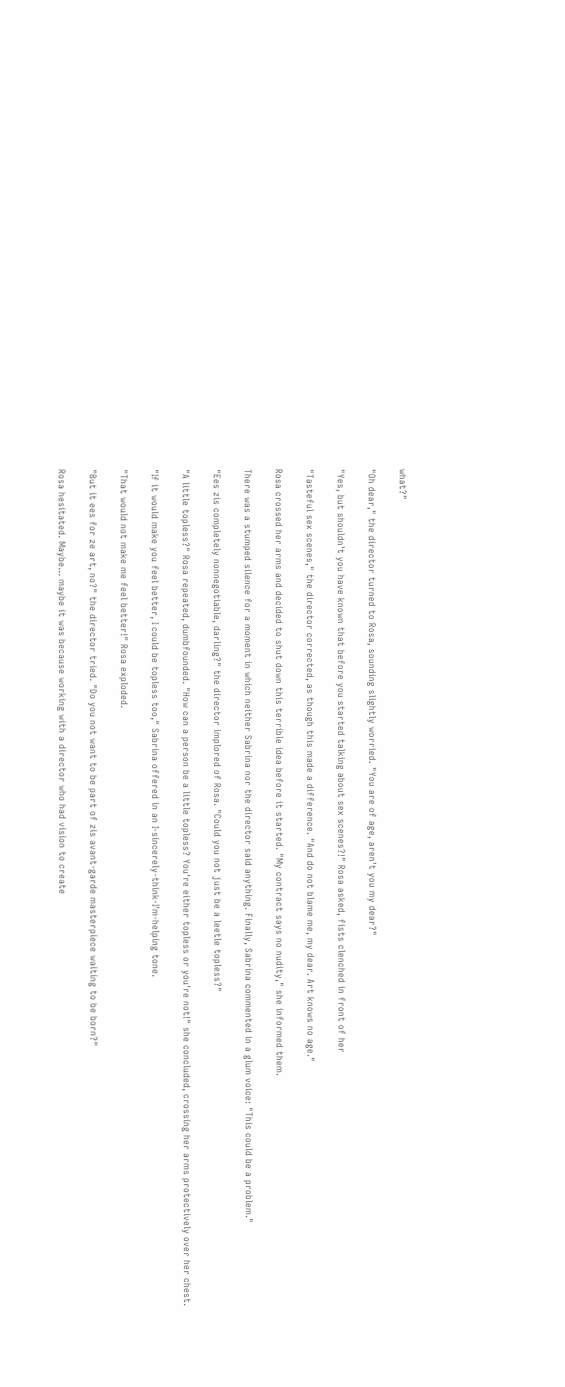what?"

"Oh dear," the director turned to Rosa, sounding slightly worried. "You are of age, aren't you my dear?"

"Yes, but shouldn't you have known that before you started talking about sex scenes?!" Rosa asked, fists clenched in front of her

"Tasteful sex scenes," the director corrected, as though this made a difference. "And do not blame me, my dear. Art knows no age."

Rosa crossed her arms and decided to shut down this terrible idea before it started. "My contract says no nudity," she informed them.

There was a stumped silence for a moment in which neither Sabrina nor the director said anything. Finally, Sabrina commented in a glum voice: "This could be a problem."

"Ees zis completely nonnegotiable, darling?" the director implored of Rosa. "Could you not just be a leetle topless?"

"A little topless?" Rosa repeated, dumbfounded. "How can a person be a little topless? You're either topless or you're not!" she concluded, crossing her arms protectively over her chest.

"If it would make you feel better, I could be topless too," Sabrina offered in an I-sincerely-think-I'm-helping tone.

"That would not make me feel better!" Rosa exploded.

"But it ees for ze art, no?" the director tried. "Do you not want to be part of zis avant-garde masterpiece waiting to be born?"

Rosa hesitated. Maybe… maybe it was because working with a director who had vision to create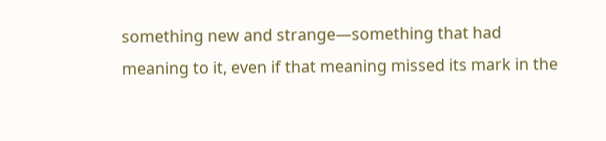something new and strange—something that had meaning to it, even if that meaning missed its mark in the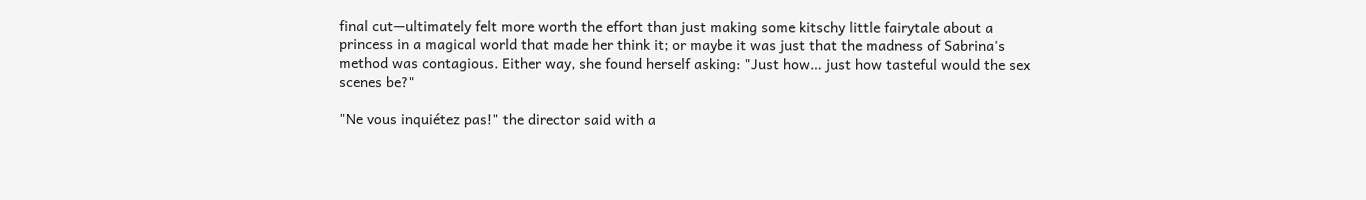final cut—ultimately felt more worth the effort than just making some kitschy little fairytale about a princess in a magical world that made her think it; or maybe it was just that the madness of Sabrina's method was contagious. Either way, she found herself asking: "Just how… just how tasteful would the sex scenes be?"

"Ne vous inquiétez pas!" the director said with a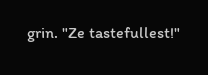grin. "Ze tastefullest!"